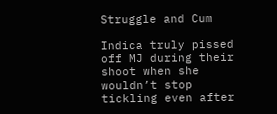Struggle and Cum

Indica truly pissed off MJ during their shoot when she wouldn’t stop tickling even after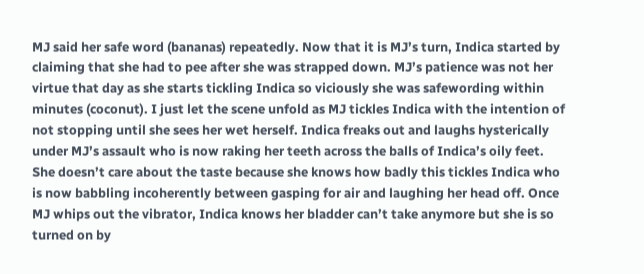MJ said her safe word (bananas) repeatedly. Now that it is MJ’s turn, Indica started by claiming that she had to pee after she was strapped down. MJ’s patience was not her virtue that day as she starts tickling Indica so viciously she was safewording within minutes (coconut). I just let the scene unfold as MJ tickles Indica with the intention of not stopping until she sees her wet herself. Indica freaks out and laughs hysterically under MJ’s assault who is now raking her teeth across the balls of Indica’s oily feet. She doesn’t care about the taste because she knows how badly this tickles Indica who is now babbling incoherently between gasping for air and laughing her head off. Once MJ whips out the vibrator, Indica knows her bladder can’t take anymore but she is so turned on by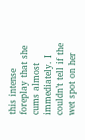this intense foreplay that she cums almost immediately. I couldn’t tell if the wet spot on her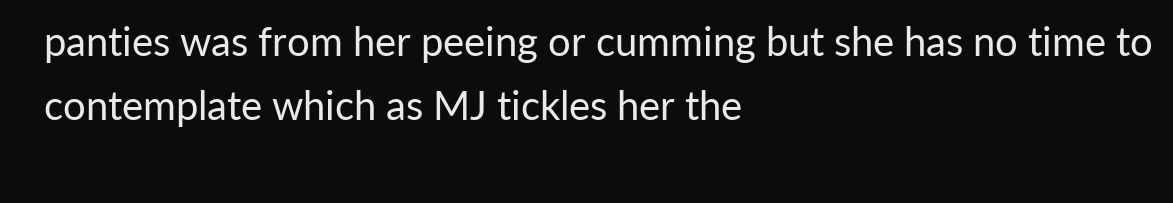panties was from her peeing or cumming but she has no time to contemplate which as MJ tickles her the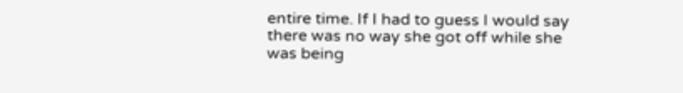entire time. If I had to guess I would say there was no way she got off while she was being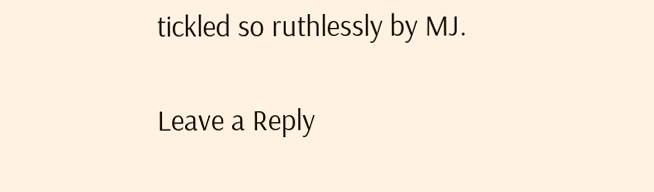tickled so ruthlessly by MJ.

Leave a Reply